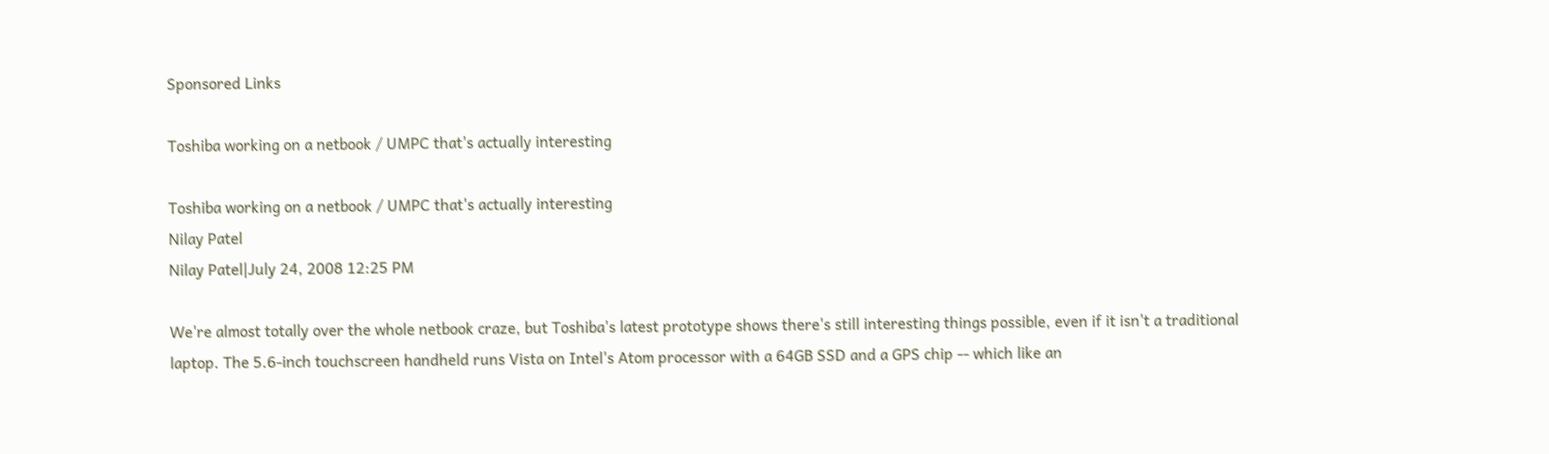Sponsored Links

Toshiba working on a netbook / UMPC that's actually interesting

Toshiba working on a netbook / UMPC that's actually interesting
Nilay Patel
Nilay Patel|July 24, 2008 12:25 PM

We're almost totally over the whole netbook craze, but Toshiba's latest prototype shows there's still interesting things possible, even if it isn't a traditional laptop. The 5.6-inch touchscreen handheld runs Vista on Intel's Atom processor with a 64GB SSD and a GPS chip -- which like an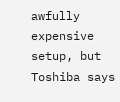awfully expensive setup, but Toshiba says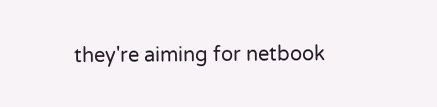they're aiming for netbook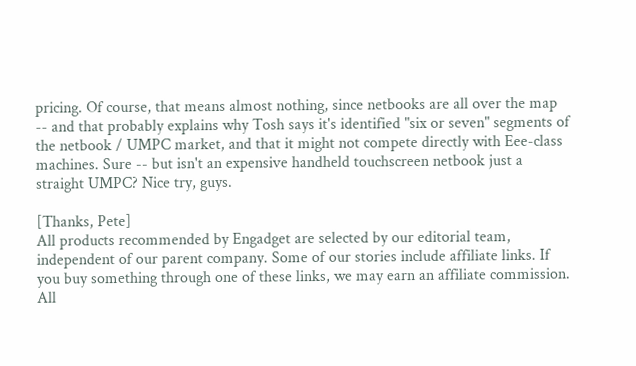pricing. Of course, that means almost nothing, since netbooks are all over the map -- and that probably explains why Tosh says it's identified "six or seven" segments of the netbook / UMPC market, and that it might not compete directly with Eee-class machines. Sure -- but isn't an expensive handheld touchscreen netbook just a straight UMPC? Nice try, guys.

[Thanks, Pete]
All products recommended by Engadget are selected by our editorial team, independent of our parent company. Some of our stories include affiliate links. If you buy something through one of these links, we may earn an affiliate commission. All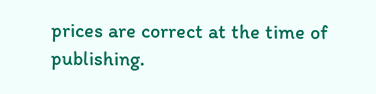prices are correct at the time of publishing.